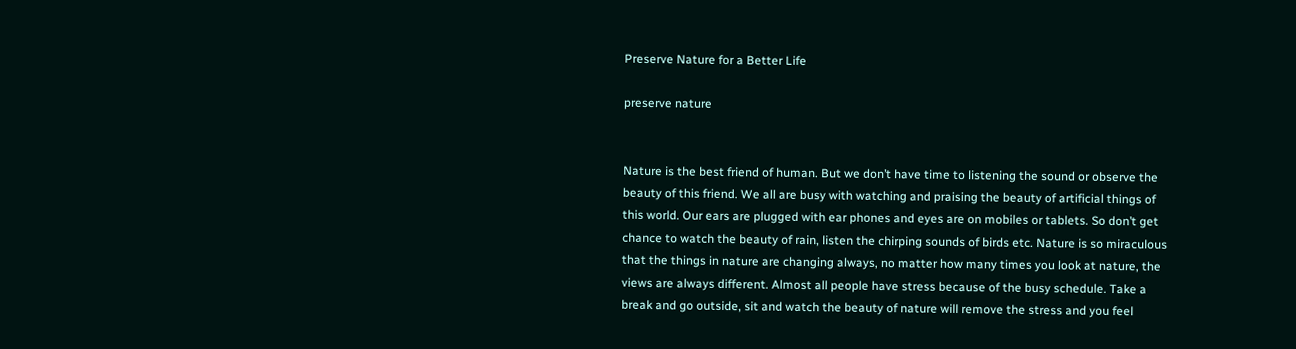Preserve Nature for a Better Life

preserve nature


Nature is the best friend of human. But we don’t have time to listening the sound or observe the beauty of this friend. We all are busy with watching and praising the beauty of artificial things of this world. Our ears are plugged with ear phones and eyes are on mobiles or tablets. So don’t get chance to watch the beauty of rain, listen the chirping sounds of birds etc. Nature is so miraculous that the things in nature are changing always, no matter how many times you look at nature, the views are always different. Almost all people have stress because of the busy schedule. Take a break and go outside, sit and watch the beauty of nature will remove the stress and you feel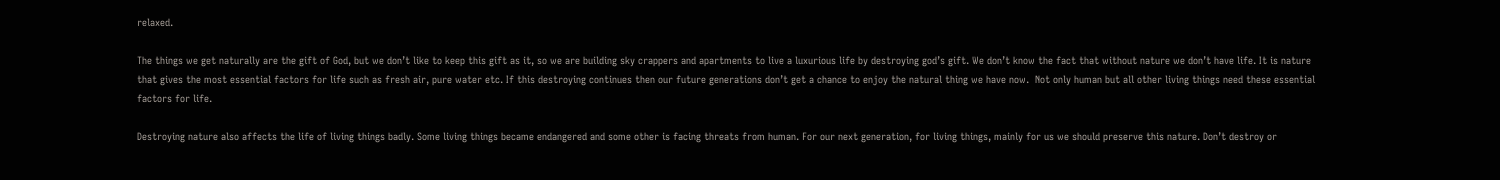relaxed.

The things we get naturally are the gift of God, but we don’t like to keep this gift as it, so we are building sky crappers and apartments to live a luxurious life by destroying god’s gift. We don’t know the fact that without nature we don’t have life. It is nature that gives the most essential factors for life such as fresh air, pure water etc. If this destroying continues then our future generations don’t get a chance to enjoy the natural thing we have now.  Not only human but all other living things need these essential factors for life.

Destroying nature also affects the life of living things badly. Some living things became endangered and some other is facing threats from human. For our next generation, for living things, mainly for us we should preserve this nature. Don’t destroy or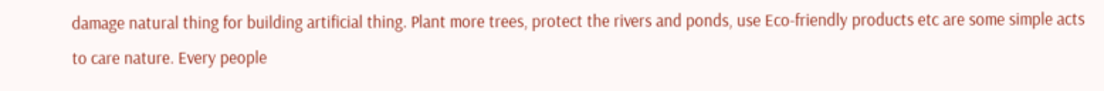damage natural thing for building artificial thing. Plant more trees, protect the rivers and ponds, use Eco-friendly products etc are some simple acts to care nature. Every people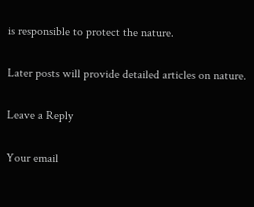is responsible to protect the nature.

Later posts will provide detailed articles on nature.

Leave a Reply

Your email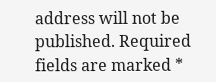address will not be published. Required fields are marked *